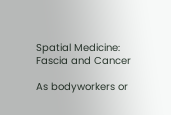Spatial Medicine: Fascia and Cancer

As bodyworkers or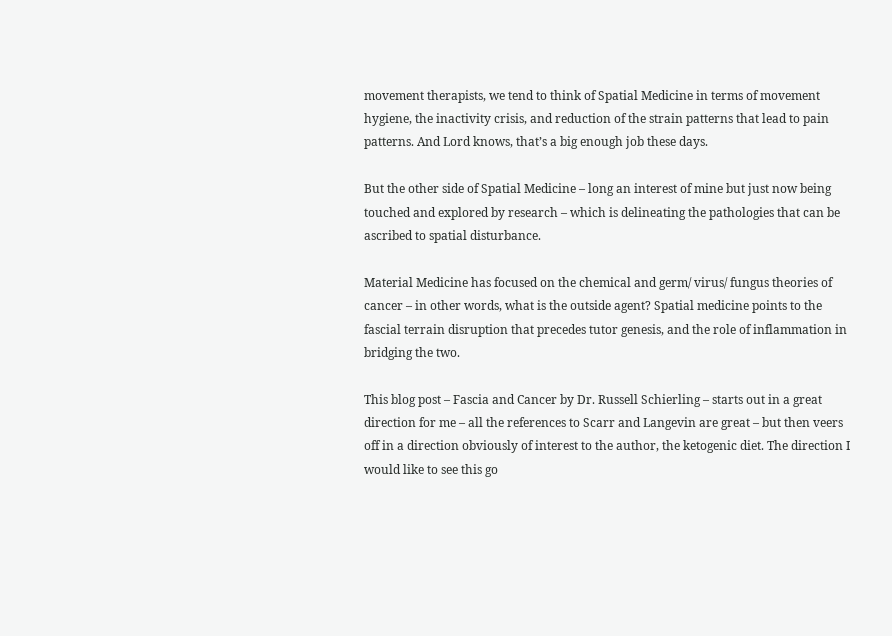movement therapists, we tend to think of Spatial Medicine in terms of movement hygiene, the inactivity crisis, and reduction of the strain patterns that lead to pain patterns. And Lord knows, that’s a big enough job these days.

But the other side of Spatial Medicine – long an interest of mine but just now being touched and explored by research – which is delineating the pathologies that can be ascribed to spatial disturbance.

Material Medicine has focused on the chemical and germ/ virus/ fungus theories of cancer – in other words, what is the outside agent? Spatial medicine points to the fascial terrain disruption that precedes tutor genesis, and the role of inflammation in bridging the two.

This blog post – Fascia and Cancer by Dr. Russell Schierling – starts out in a great direction for me – all the references to Scarr and Langevin are great – but then veers off in a direction obviously of interest to the author, the ketogenic diet. The direction I would like to see this go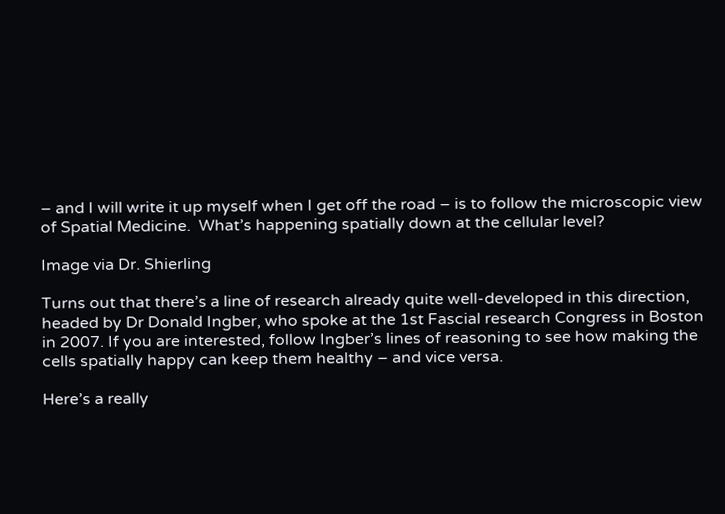– and I will write it up myself when I get off the road – is to follow the microscopic view of Spatial Medicine.  What’s happening spatially down at the cellular level?

Image via Dr. Shierling

Turns out that there’s a line of research already quite well-developed in this direction, headed by Dr Donald Ingber, who spoke at the 1st Fascial research Congress in Boston in 2007. If you are interested, follow Ingber’s lines of reasoning to see how making the cells spatially happy can keep them healthy – and vice versa.

Here’s a really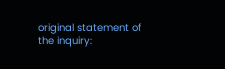original statement of the inquiry: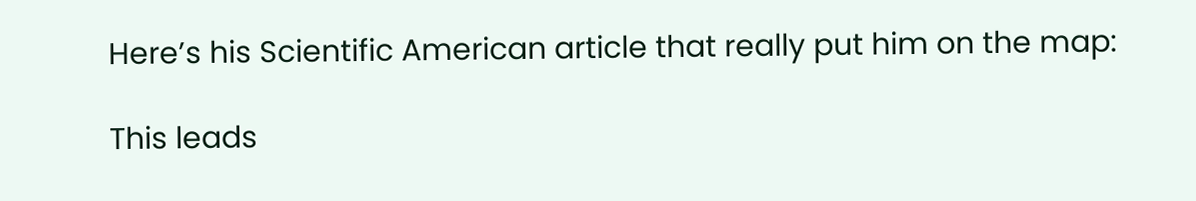Here’s his Scientific American article that really put him on the map:

This leads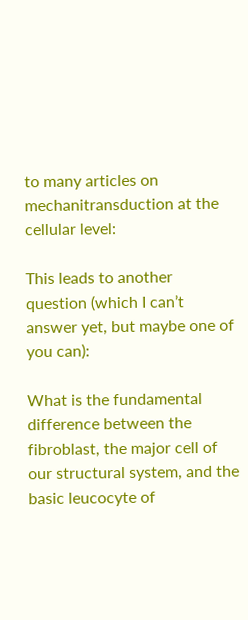to many articles on mechanitransduction at the cellular level:

This leads to another question (which I can’t answer yet, but maybe one of you can):

What is the fundamental difference between the fibroblast, the major cell of our structural system, and the basic leucocyte of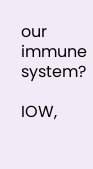our immune system?

IOW,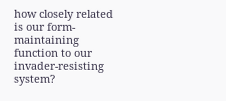how closely related is our form-maintaining function to our invader-resisting system?